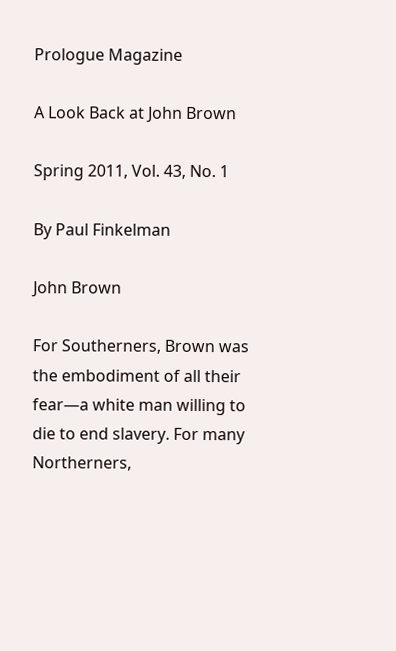Prologue Magazine

A Look Back at John Brown

Spring 2011, Vol. 43, No. 1

By Paul Finkelman

John Brown

For Southerners, Brown was the embodiment of all their fear—a white man willing to die to end slavery. For many Northerners,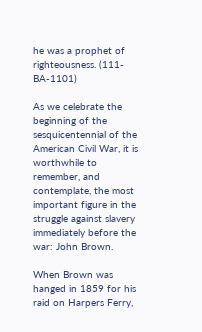he was a prophet of righteousness. (111-BA-1101)

As we celebrate the beginning of the sesquicentennial of the American Civil War, it is worthwhile to remember, and contemplate, the most important figure in the struggle against slavery immediately before the war: John Brown.

When Brown was hanged in 1859 for his raid on Harpers Ferry,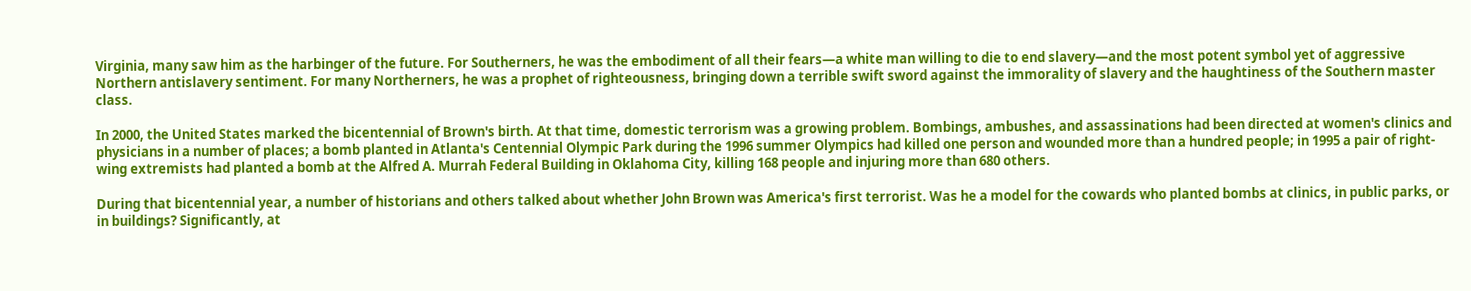Virginia, many saw him as the harbinger of the future. For Southerners, he was the embodiment of all their fears—a white man willing to die to end slavery—and the most potent symbol yet of aggressive Northern antislavery sentiment. For many Northerners, he was a prophet of righteousness, bringing down a terrible swift sword against the immorality of slavery and the haughtiness of the Southern master class.

In 2000, the United States marked the bicentennial of Brown's birth. At that time, domestic terrorism was a growing problem. Bombings, ambushes, and assassinations had been directed at women's clinics and physicians in a number of places; a bomb planted in Atlanta's Centennial Olympic Park during the 1996 summer Olympics had killed one person and wounded more than a hundred people; in 1995 a pair of right-wing extremists had planted a bomb at the Alfred A. Murrah Federal Building in Oklahoma City, killing 168 people and injuring more than 680 others.

During that bicentennial year, a number of historians and others talked about whether John Brown was America's first terrorist. Was he a model for the cowards who planted bombs at clinics, in public parks, or in buildings? Significantly, at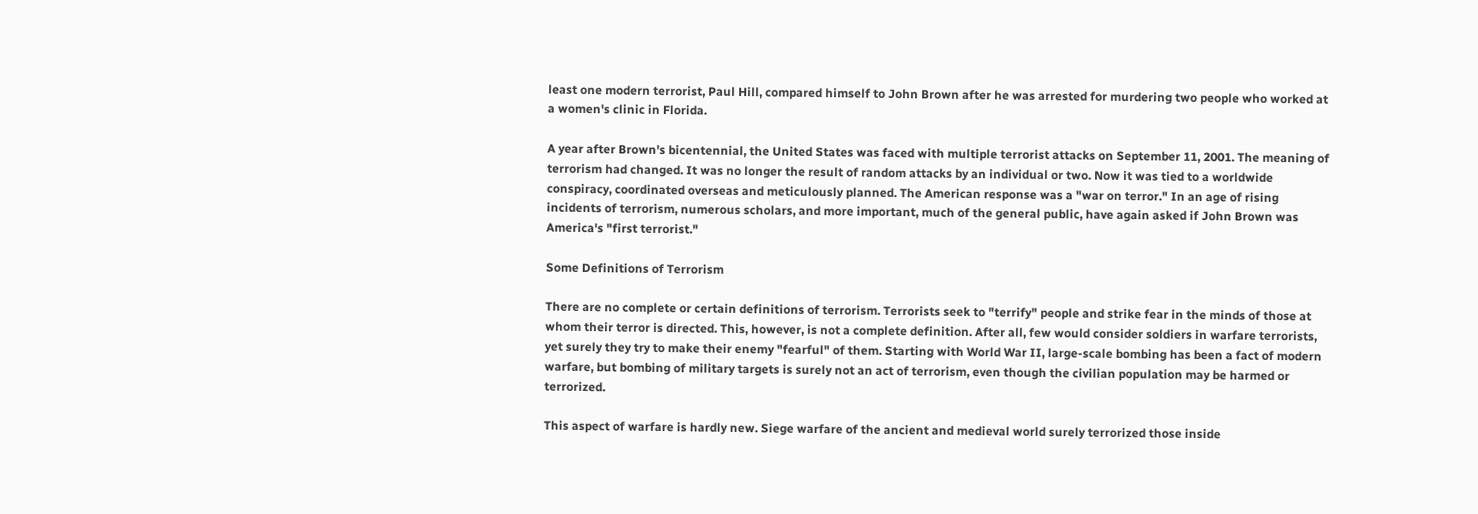least one modern terrorist, Paul Hill, compared himself to John Brown after he was arrested for murdering two people who worked at a women's clinic in Florida.

A year after Brown's bicentennial, the United States was faced with multiple terrorist attacks on September 11, 2001. The meaning of terrorism had changed. It was no longer the result of random attacks by an individual or two. Now it was tied to a worldwide conspiracy, coordinated overseas and meticulously planned. The American response was a "war on terror." In an age of rising incidents of terrorism, numerous scholars, and more important, much of the general public, have again asked if John Brown was America's "first terrorist."

Some Definitions of Terrorism

There are no complete or certain definitions of terrorism. Terrorists seek to "terrify" people and strike fear in the minds of those at whom their terror is directed. This, however, is not a complete definition. After all, few would consider soldiers in warfare terrorists, yet surely they try to make their enemy "fearful" of them. Starting with World War II, large-scale bombing has been a fact of modern warfare, but bombing of military targets is surely not an act of terrorism, even though the civilian population may be harmed or terrorized.

This aspect of warfare is hardly new. Siege warfare of the ancient and medieval world surely terrorized those inside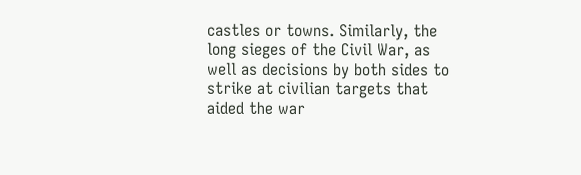castles or towns. Similarly, the long sieges of the Civil War, as well as decisions by both sides to strike at civilian targets that aided the war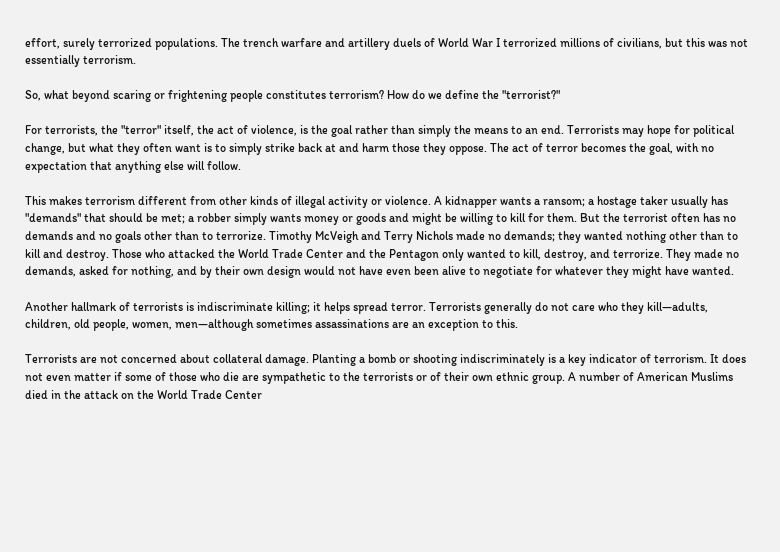effort, surely terrorized populations. The trench warfare and artillery duels of World War I terrorized millions of civilians, but this was not essentially terrorism.

So, what beyond scaring or frightening people constitutes terrorism? How do we define the "terrorist?"

For terrorists, the "terror" itself, the act of violence, is the goal rather than simply the means to an end. Terrorists may hope for political change, but what they often want is to simply strike back at and harm those they oppose. The act of terror becomes the goal, with no expectation that anything else will follow.

This makes terrorism different from other kinds of illegal activity or violence. A kidnapper wants a ransom; a hostage taker usually has "demands" that should be met; a robber simply wants money or goods and might be willing to kill for them. But the terrorist often has no demands and no goals other than to terrorize. Timothy McVeigh and Terry Nichols made no demands; they wanted nothing other than to kill and destroy. Those who attacked the World Trade Center and the Pentagon only wanted to kill, destroy, and terrorize. They made no demands, asked for nothing, and by their own design would not have even been alive to negotiate for whatever they might have wanted.

Another hallmark of terrorists is indiscriminate killing; it helps spread terror. Terrorists generally do not care who they kill—adults, children, old people, women, men—although sometimes assassinations are an exception to this.

Terrorists are not concerned about collateral damage. Planting a bomb or shooting indiscriminately is a key indicator of terrorism. It does not even matter if some of those who die are sympathetic to the terrorists or of their own ethnic group. A number of American Muslims died in the attack on the World Trade Center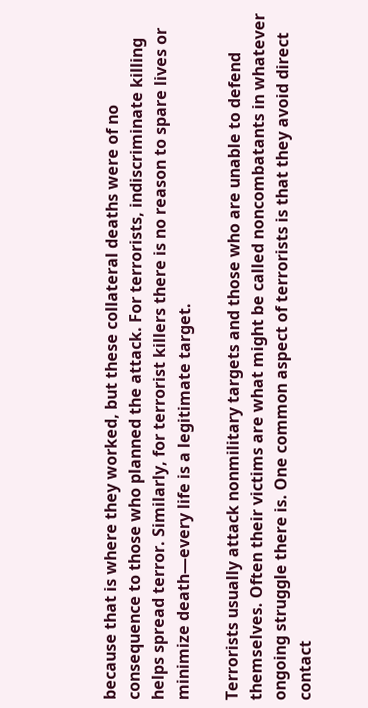because that is where they worked, but these collateral deaths were of no consequence to those who planned the attack. For terrorists, indiscriminate killing helps spread terror. Similarly, for terrorist killers there is no reason to spare lives or minimize death—every life is a legitimate target.

Terrorists usually attack nonmilitary targets and those who are unable to defend themselves. Often their victims are what might be called noncombatants in whatever ongoing struggle there is. One common aspect of terrorists is that they avoid direct contact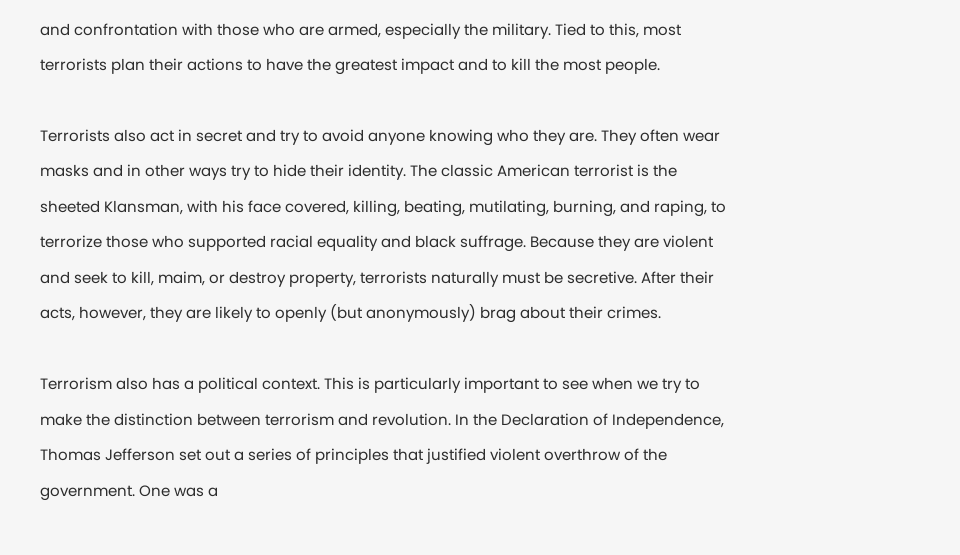and confrontation with those who are armed, especially the military. Tied to this, most terrorists plan their actions to have the greatest impact and to kill the most people.

Terrorists also act in secret and try to avoid anyone knowing who they are. They often wear masks and in other ways try to hide their identity. The classic American terrorist is the sheeted Klansman, with his face covered, killing, beating, mutilating, burning, and raping, to terrorize those who supported racial equality and black suffrage. Because they are violent and seek to kill, maim, or destroy property, terrorists naturally must be secretive. After their acts, however, they are likely to openly (but anonymously) brag about their crimes.

Terrorism also has a political context. This is particularly important to see when we try to make the distinction between terrorism and revolution. In the Declaration of Independence, Thomas Jefferson set out a series of principles that justified violent overthrow of the government. One was a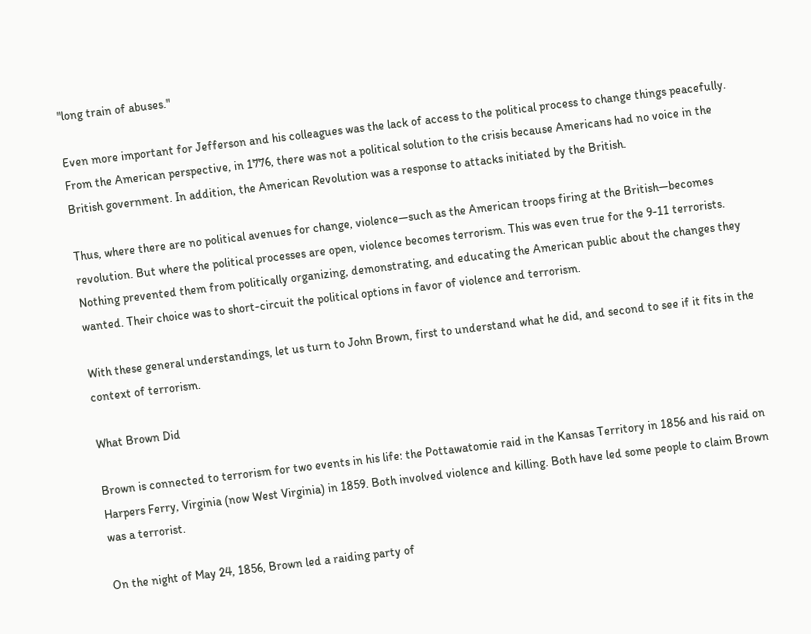"long train of abuses."

Even more important for Jefferson and his colleagues was the lack of access to the political process to change things peacefully. From the American perspective, in 1776, there was not a political solution to the crisis because Americans had no voice in the British government. In addition, the American Revolution was a response to attacks initiated by the British.

Thus, where there are no political avenues for change, violence—such as the American troops firing at the British—becomes revolution. But where the political processes are open, violence becomes terrorism. This was even true for the 9-11 terrorists. Nothing prevented them from politically organizing, demonstrating, and educating the American public about the changes they wanted. Their choice was to short-circuit the political options in favor of violence and terrorism.

With these general understandings, let us turn to John Brown, first to understand what he did, and second to see if it fits in the context of terrorism.

What Brown Did

Brown is connected to terrorism for two events in his life: the Pottawatomie raid in the Kansas Territory in 1856 and his raid on Harpers Ferry, Virginia (now West Virginia) in 1859. Both involved violence and killing. Both have led some people to claim Brown was a terrorist.

On the night of May 24, 1856, Brown led a raiding party of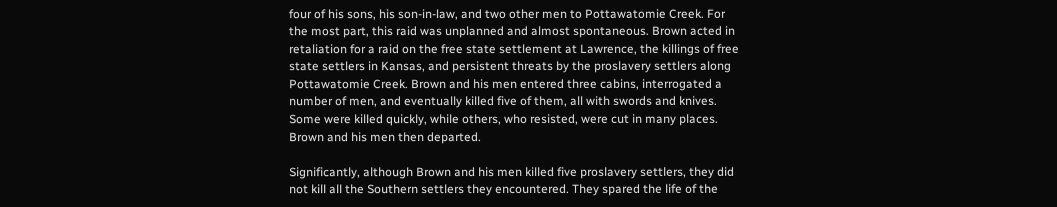four of his sons, his son-in-law, and two other men to Pottawatomie Creek. For the most part, this raid was unplanned and almost spontaneous. Brown acted in retaliation for a raid on the free state settlement at Lawrence, the killings of free state settlers in Kansas, and persistent threats by the proslavery settlers along Pottawatomie Creek. Brown and his men entered three cabins, interrogated a number of men, and eventually killed five of them, all with swords and knives. Some were killed quickly, while others, who resisted, were cut in many places. Brown and his men then departed.

Significantly, although Brown and his men killed five proslavery settlers, they did not kill all the Southern settlers they encountered. They spared the life of the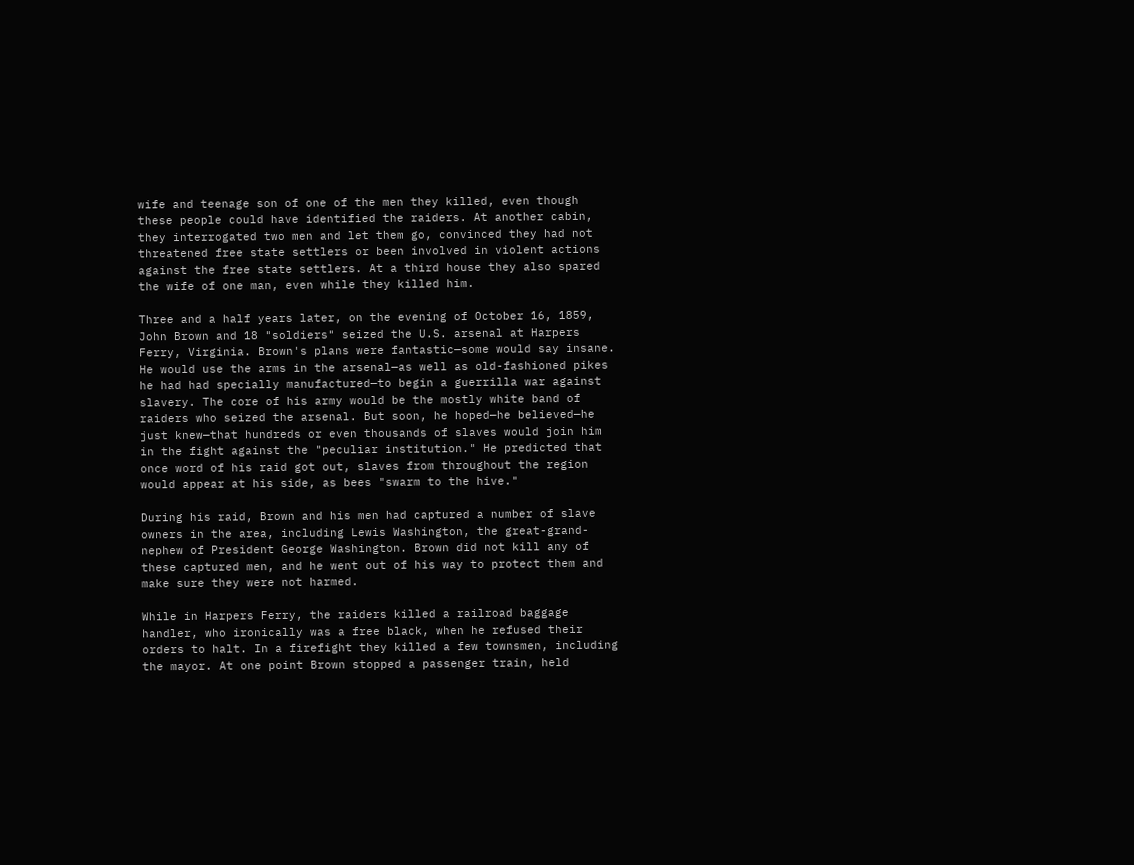wife and teenage son of one of the men they killed, even though these people could have identified the raiders. At another cabin, they interrogated two men and let them go, convinced they had not threatened free state settlers or been involved in violent actions against the free state settlers. At a third house they also spared the wife of one man, even while they killed him.

Three and a half years later, on the evening of October 16, 1859, John Brown and 18 "soldiers" seized the U.S. arsenal at Harpers Ferry, Virginia. Brown's plans were fantastic—some would say insane. He would use the arms in the arsenal—as well as old-fashioned pikes he had had specially manufactured—to begin a guerrilla war against slavery. The core of his army would be the mostly white band of raiders who seized the arsenal. But soon, he hoped—he believed—he just knew—that hundreds or even thousands of slaves would join him in the fight against the "peculiar institution." He predicted that once word of his raid got out, slaves from throughout the region would appear at his side, as bees "swarm to the hive."

During his raid, Brown and his men had captured a number of slave owners in the area, including Lewis Washington, the great-grand-nephew of President George Washington. Brown did not kill any of these captured men, and he went out of his way to protect them and make sure they were not harmed.

While in Harpers Ferry, the raiders killed a railroad baggage handler, who ironically was a free black, when he refused their orders to halt. In a firefight they killed a few townsmen, including the mayor. At one point Brown stopped a passenger train, held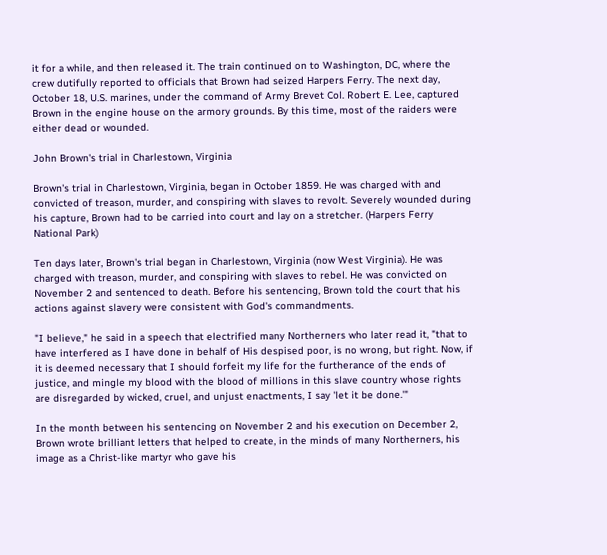it for a while, and then released it. The train continued on to Washington, DC, where the crew dutifully reported to officials that Brown had seized Harpers Ferry. The next day, October 18, U.S. marines, under the command of Army Brevet Col. Robert E. Lee, captured Brown in the engine house on the armory grounds. By this time, most of the raiders were either dead or wounded.

John Brown's trial in Charlestown, Virginia

Brown's trial in Charlestown, Virginia, began in October 1859. He was charged with and convicted of treason, murder, and conspiring with slaves to revolt. Severely wounded during his capture, Brown had to be carried into court and lay on a stretcher. (Harpers Ferry National Park)

Ten days later, Brown's trial began in Charlestown, Virginia (now West Virginia). He was charged with treason, murder, and conspiring with slaves to rebel. He was convicted on November 2 and sentenced to death. Before his sentencing, Brown told the court that his actions against slavery were consistent with God's commandments.

"I believe," he said in a speech that electrified many Northerners who later read it, "that to have interfered as I have done in behalf of His despised poor, is no wrong, but right. Now, if it is deemed necessary that I should forfeit my life for the furtherance of the ends of justice, and mingle my blood with the blood of millions in this slave country whose rights are disregarded by wicked, cruel, and unjust enactments, I say 'let it be done.'"

In the month between his sentencing on November 2 and his execution on December 2, Brown wrote brilliant letters that helped to create, in the minds of many Northerners, his image as a Christ-like martyr who gave his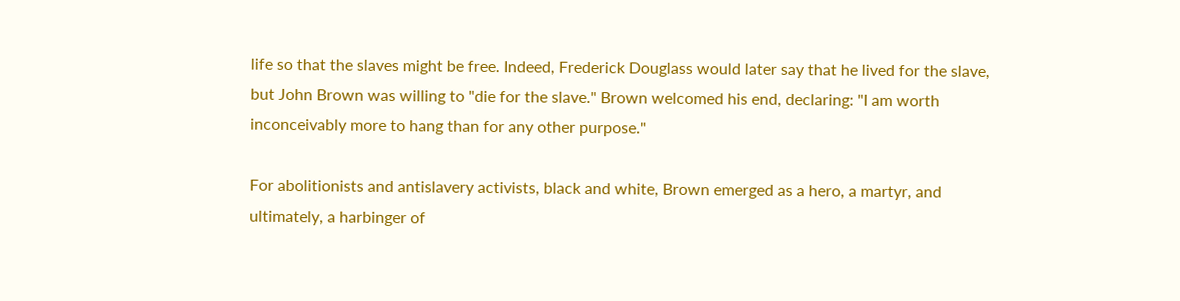life so that the slaves might be free. Indeed, Frederick Douglass would later say that he lived for the slave, but John Brown was willing to "die for the slave." Brown welcomed his end, declaring: "I am worth inconceivably more to hang than for any other purpose."

For abolitionists and antislavery activists, black and white, Brown emerged as a hero, a martyr, and ultimately, a harbinger of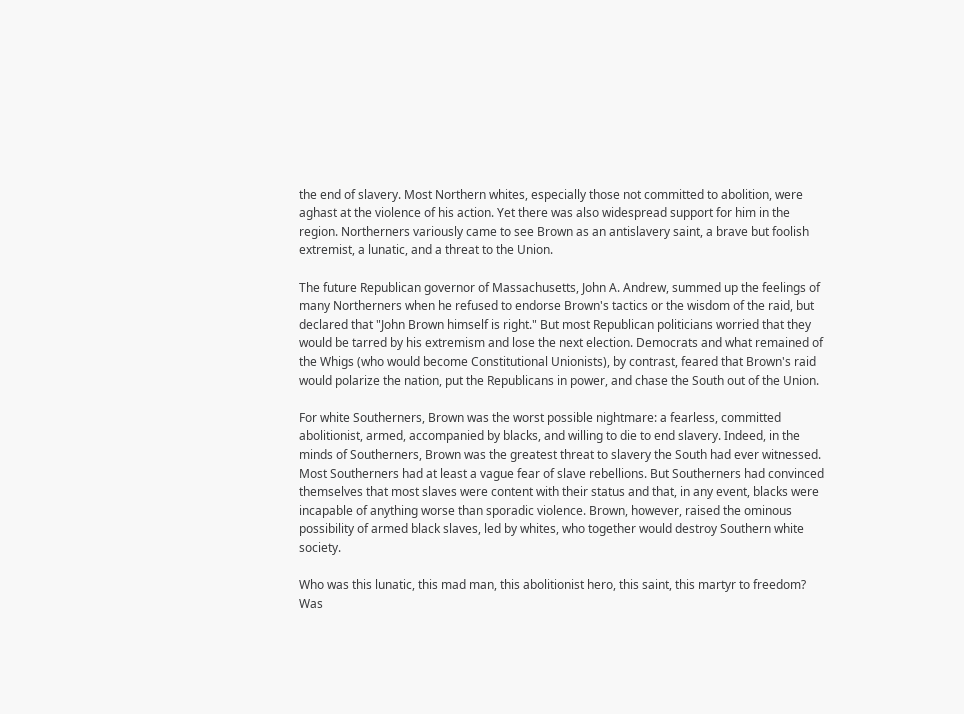the end of slavery. Most Northern whites, especially those not committed to abolition, were aghast at the violence of his action. Yet there was also widespread support for him in the region. Northerners variously came to see Brown as an antislavery saint, a brave but foolish extremist, a lunatic, and a threat to the Union.

The future Republican governor of Massachusetts, John A. Andrew, summed up the feelings of many Northerners when he refused to endorse Brown's tactics or the wisdom of the raid, but declared that "John Brown himself is right." But most Republican politicians worried that they would be tarred by his extremism and lose the next election. Democrats and what remained of the Whigs (who would become Constitutional Unionists), by contrast, feared that Brown's raid would polarize the nation, put the Republicans in power, and chase the South out of the Union.

For white Southerners, Brown was the worst possible nightmare: a fearless, committed abolitionist, armed, accompanied by blacks, and willing to die to end slavery. Indeed, in the minds of Southerners, Brown was the greatest threat to slavery the South had ever witnessed. Most Southerners had at least a vague fear of slave rebellions. But Southerners had convinced themselves that most slaves were content with their status and that, in any event, blacks were incapable of anything worse than sporadic violence. Brown, however, raised the ominous possibility of armed black slaves, led by whites, who together would destroy Southern white society.

Who was this lunatic, this mad man, this abolitionist hero, this saint, this martyr to freedom? Was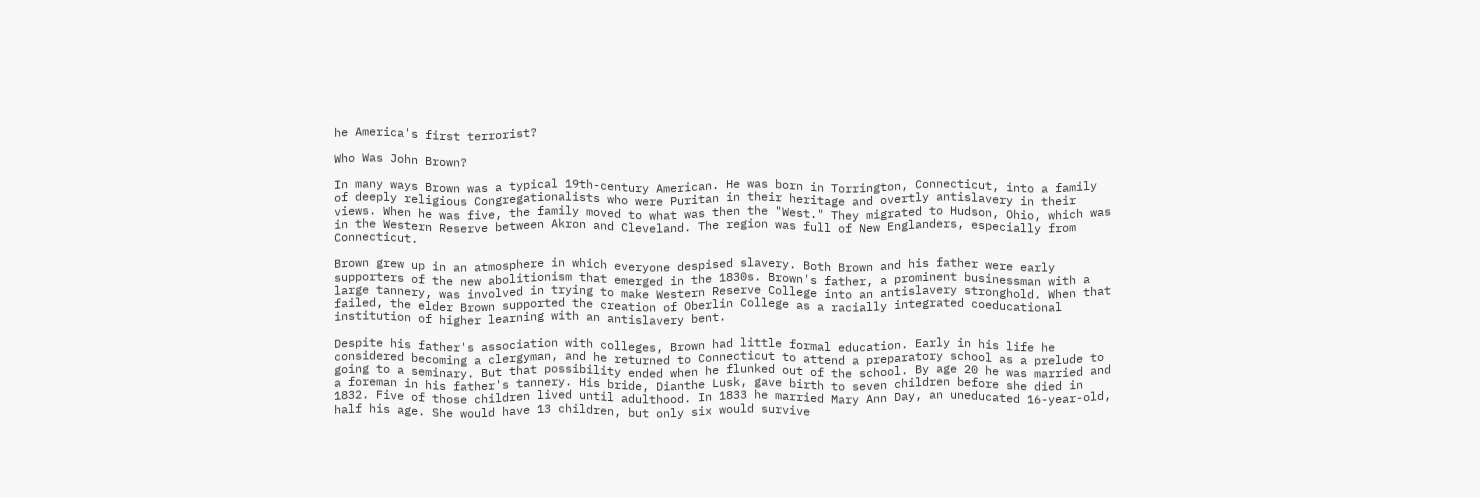he America's first terrorist?

Who Was John Brown?

In many ways Brown was a typical 19th-century American. He was born in Torrington, Connecticut, into a family of deeply religious Congregationalists who were Puritan in their heritage and overtly antislavery in their views. When he was five, the family moved to what was then the "West." They migrated to Hudson, Ohio, which was in the Western Reserve between Akron and Cleveland. The region was full of New Englanders, especially from Connecticut.

Brown grew up in an atmosphere in which everyone despised slavery. Both Brown and his father were early supporters of the new abolitionism that emerged in the 1830s. Brown's father, a prominent businessman with a large tannery, was involved in trying to make Western Reserve College into an antislavery stronghold. When that failed, the elder Brown supported the creation of Oberlin College as a racially integrated coeducational institution of higher learning with an antislavery bent.

Despite his father's association with colleges, Brown had little formal education. Early in his life he considered becoming a clergyman, and he returned to Connecticut to attend a preparatory school as a prelude to going to a seminary. But that possibility ended when he flunked out of the school. By age 20 he was married and a foreman in his father's tannery. His bride, Dianthe Lusk, gave birth to seven children before she died in 1832. Five of those children lived until adulthood. In 1833 he married Mary Ann Day, an uneducated 16-year-old, half his age. She would have 13 children, but only six would survive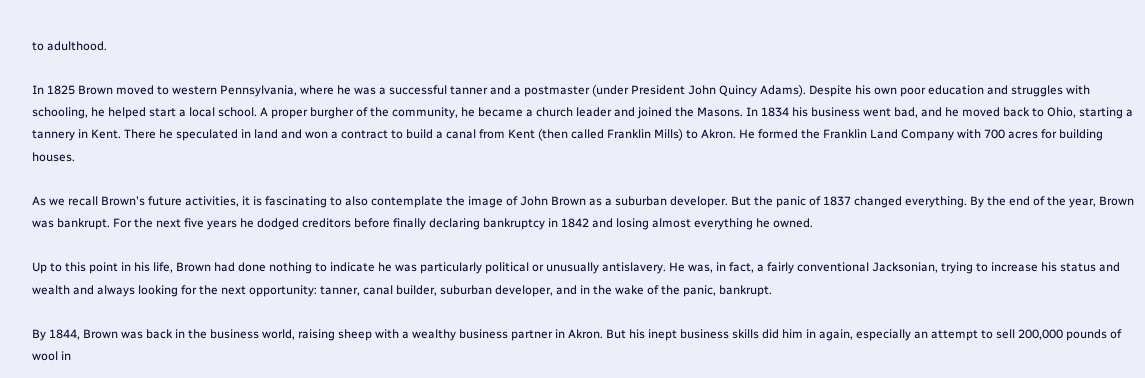to adulthood.

In 1825 Brown moved to western Pennsylvania, where he was a successful tanner and a postmaster (under President John Quincy Adams). Despite his own poor education and struggles with schooling, he helped start a local school. A proper burgher of the community, he became a church leader and joined the Masons. In 1834 his business went bad, and he moved back to Ohio, starting a tannery in Kent. There he speculated in land and won a contract to build a canal from Kent (then called Franklin Mills) to Akron. He formed the Franklin Land Company with 700 acres for building houses.

As we recall Brown's future activities, it is fascinating to also contemplate the image of John Brown as a suburban developer. But the panic of 1837 changed everything. By the end of the year, Brown was bankrupt. For the next five years he dodged creditors before finally declaring bankruptcy in 1842 and losing almost everything he owned.

Up to this point in his life, Brown had done nothing to indicate he was particularly political or unusually antislavery. He was, in fact, a fairly conventional Jacksonian, trying to increase his status and wealth and always looking for the next opportunity: tanner, canal builder, suburban developer, and in the wake of the panic, bankrupt.

By 1844, Brown was back in the business world, raising sheep with a wealthy business partner in Akron. But his inept business skills did him in again, especially an attempt to sell 200,000 pounds of wool in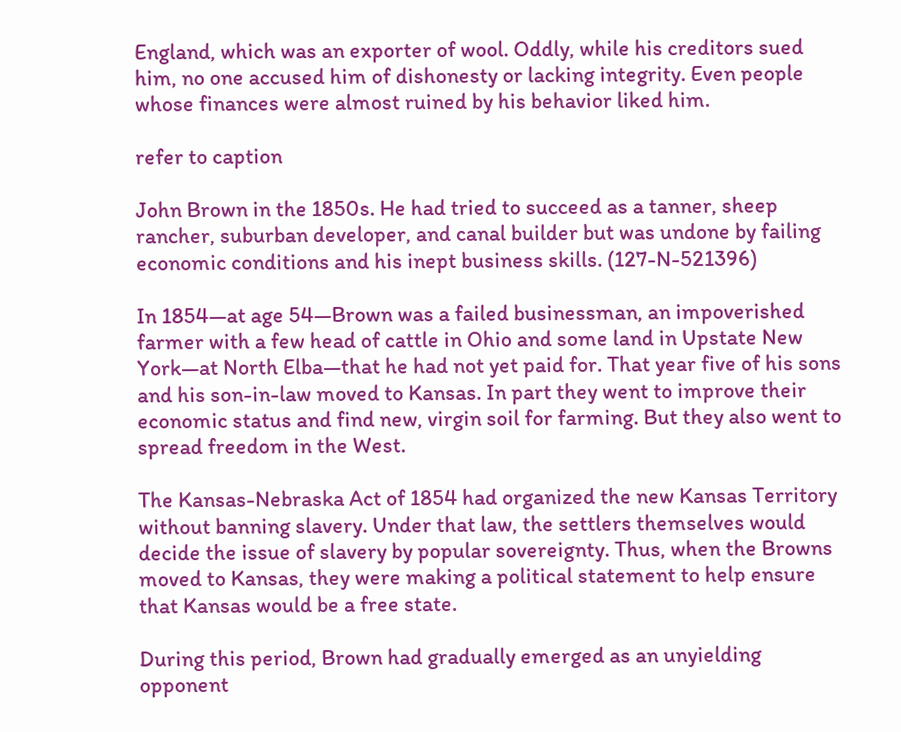England, which was an exporter of wool. Oddly, while his creditors sued him, no one accused him of dishonesty or lacking integrity. Even people whose finances were almost ruined by his behavior liked him.

refer to caption

John Brown in the 1850s. He had tried to succeed as a tanner, sheep rancher, suburban developer, and canal builder but was undone by failing economic conditions and his inept business skills. (127-N-521396)

In 1854—at age 54—Brown was a failed businessman, an impoverished farmer with a few head of cattle in Ohio and some land in Upstate New York—at North Elba—that he had not yet paid for. That year five of his sons and his son-in-law moved to Kansas. In part they went to improve their economic status and find new, virgin soil for farming. But they also went to spread freedom in the West.

The Kansas-Nebraska Act of 1854 had organized the new Kansas Territory without banning slavery. Under that law, the settlers themselves would decide the issue of slavery by popular sovereignty. Thus, when the Browns moved to Kansas, they were making a political statement to help ensure that Kansas would be a free state.

During this period, Brown had gradually emerged as an unyielding opponent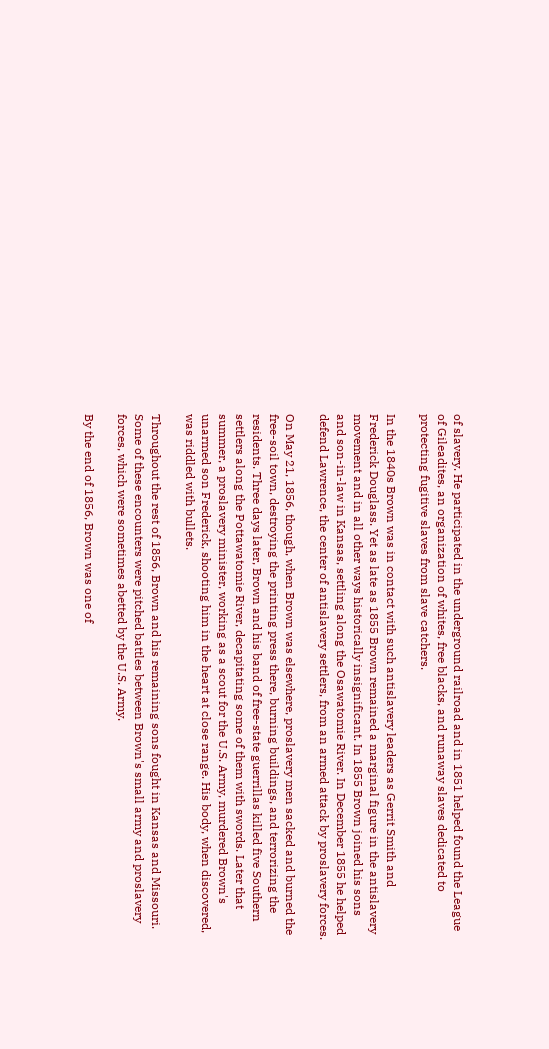of slavery. He participated in the underground railroad and in 1851 helped found the League of Gileadites, an organization of whites, free blacks, and runaway slaves dedicated to protecting fugitive slaves from slave catchers.

In the 1840s Brown was in contact with such antislavery leaders as Gerrit Smith and Frederick Douglass. Yet as late as 1855 Brown remained a marginal figure in the antislavery movement and in all other ways historically insignificant. In 1855 Brown joined his sons and son-in-law in Kansas, settling along the Osawatomie River. In December 1855 he helped defend Lawrence, the center of antislavery settlers, from an armed attack by proslavery forces.

On May 21, 1856, though, when Brown was elsewhere, proslavery men sacked and burned the free-soil town, destroying the printing press there, burning buildings, and terrorizing the residents. Three days later, Brown and his band of free-state guerrillas killed five Southern settlers along the Pottawatomie River, decapitating some of them with swords. Later that summer, a proslavery minister, working as a scout for the U.S. Army, murdered Brown's unarmed son Frederick, shooting him in the heart at close range. His body, when discovered, was riddled with bullets.

Throughout the rest of 1856, Brown and his remaining sons fought in Kansas and Missouri. Some of these encounters were pitched battles between Brown's small army and proslavery forces, which were sometimes abetted by the U.S. Army.

By the end of 1856, Brown was one of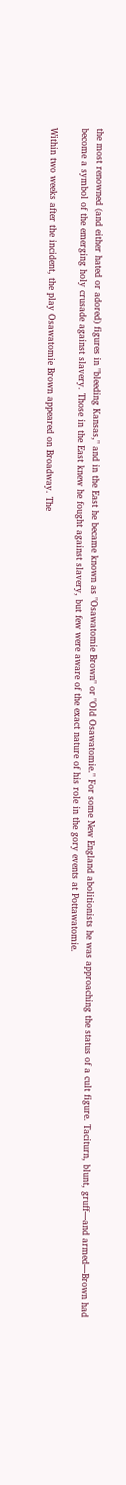the most renowned (and either hated or adored) figures in "bleeding Kansas," and in the East he became known as "Osawatomie Brown" or "Old Osawatomie." For some New England abolitionists he was approaching the status of a cult figure. Taciturn, blunt, gruff—and armed—Brown had become a symbol of the emerging holy crusade against slavery. Those in the East knew he fought against slavery, but few were aware of the exact nature of his role in the gory events at Pottawatomie.

Within two weeks after the incident, the play Osawatomie Brown appeared on Broadway. The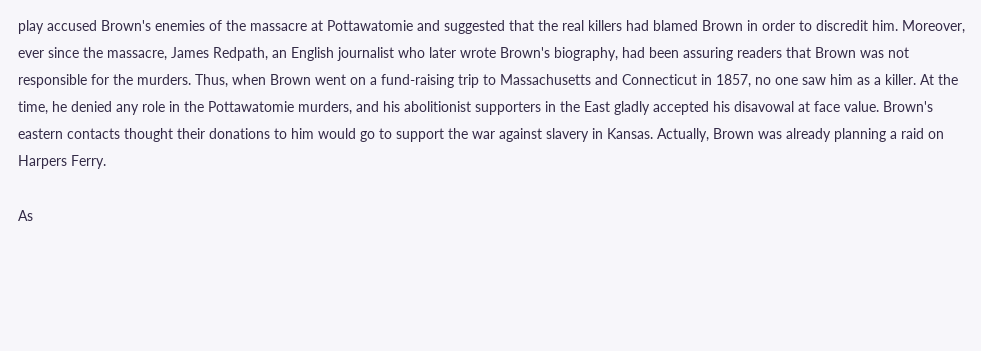play accused Brown's enemies of the massacre at Pottawatomie and suggested that the real killers had blamed Brown in order to discredit him. Moreover, ever since the massacre, James Redpath, an English journalist who later wrote Brown's biography, had been assuring readers that Brown was not responsible for the murders. Thus, when Brown went on a fund-raising trip to Massachusetts and Connecticut in 1857, no one saw him as a killer. At the time, he denied any role in the Pottawatomie murders, and his abolitionist supporters in the East gladly accepted his disavowal at face value. Brown's eastern contacts thought their donations to him would go to support the war against slavery in Kansas. Actually, Brown was already planning a raid on Harpers Ferry.

As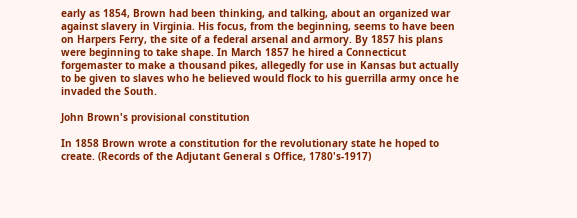early as 1854, Brown had been thinking, and talking, about an organized war against slavery in Virginia. His focus, from the beginning, seems to have been on Harpers Ferry, the site of a federal arsenal and armory. By 1857 his plans were beginning to take shape. In March 1857 he hired a Connecticut forgemaster to make a thousand pikes, allegedly for use in Kansas but actually to be given to slaves who he believed would flock to his guerrilla army once he invaded the South.

John Brown's provisional constitution

In 1858 Brown wrote a constitution for the revolutionary state he hoped to create. (Records of the Adjutant General s Office, 1780's-1917)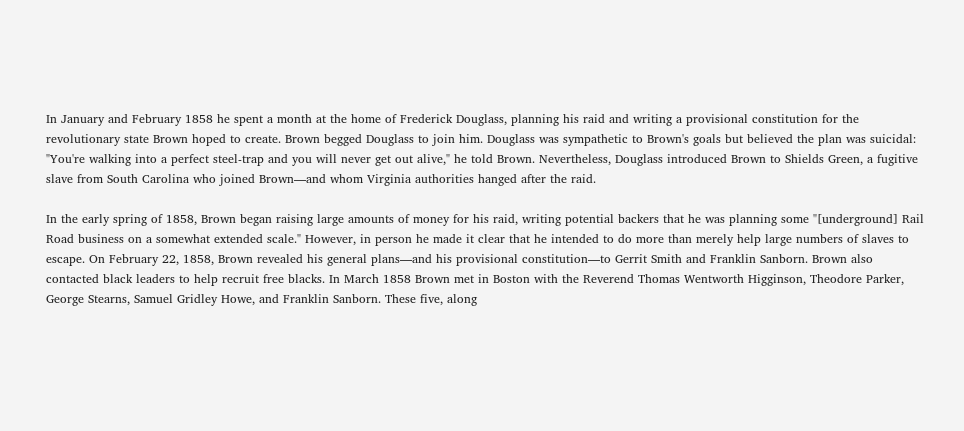In January and February 1858 he spent a month at the home of Frederick Douglass, planning his raid and writing a provisional constitution for the revolutionary state Brown hoped to create. Brown begged Douglass to join him. Douglass was sympathetic to Brown's goals but believed the plan was suicidal: "You're walking into a perfect steel-trap and you will never get out alive," he told Brown. Nevertheless, Douglass introduced Brown to Shields Green, a fugitive slave from South Carolina who joined Brown—and whom Virginia authorities hanged after the raid.

In the early spring of 1858, Brown began raising large amounts of money for his raid, writing potential backers that he was planning some "[underground] Rail Road business on a somewhat extended scale." However, in person he made it clear that he intended to do more than merely help large numbers of slaves to escape. On February 22, 1858, Brown revealed his general plans—and his provisional constitution—to Gerrit Smith and Franklin Sanborn. Brown also contacted black leaders to help recruit free blacks. In March 1858 Brown met in Boston with the Reverend Thomas Wentworth Higginson, Theodore Parker, George Stearns, Samuel Gridley Howe, and Franklin Sanborn. These five, along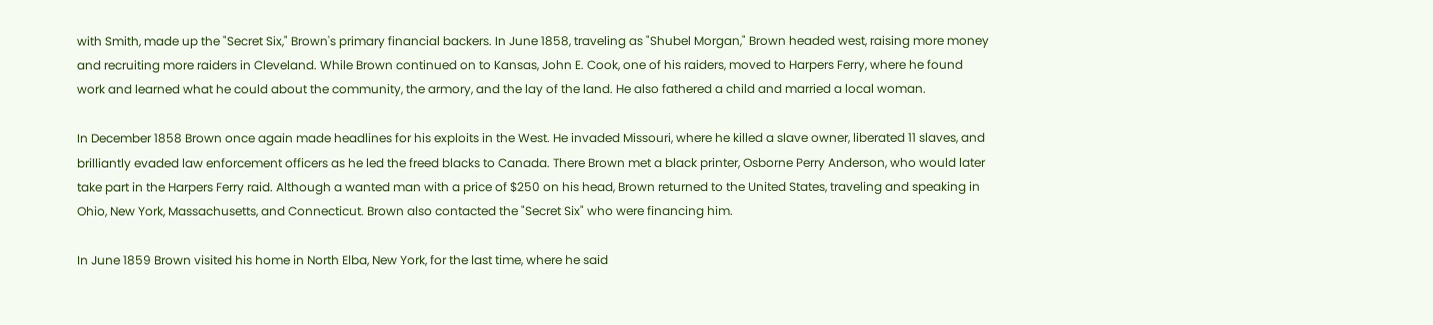with Smith, made up the "Secret Six," Brown's primary financial backers. In June 1858, traveling as "Shubel Morgan," Brown headed west, raising more money and recruiting more raiders in Cleveland. While Brown continued on to Kansas, John E. Cook, one of his raiders, moved to Harpers Ferry, where he found work and learned what he could about the community, the armory, and the lay of the land. He also fathered a child and married a local woman.

In December 1858 Brown once again made headlines for his exploits in the West. He invaded Missouri, where he killed a slave owner, liberated 11 slaves, and brilliantly evaded law enforcement officers as he led the freed blacks to Canada. There Brown met a black printer, Osborne Perry Anderson, who would later take part in the Harpers Ferry raid. Although a wanted man with a price of $250 on his head, Brown returned to the United States, traveling and speaking in Ohio, New York, Massachusetts, and Connecticut. Brown also contacted the "Secret Six" who were financing him.

In June 1859 Brown visited his home in North Elba, New York, for the last time, where he said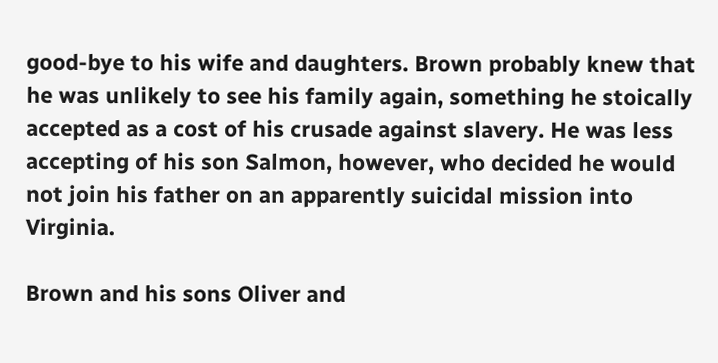good-bye to his wife and daughters. Brown probably knew that he was unlikely to see his family again, something he stoically accepted as a cost of his crusade against slavery. He was less accepting of his son Salmon, however, who decided he would not join his father on an apparently suicidal mission into Virginia.

Brown and his sons Oliver and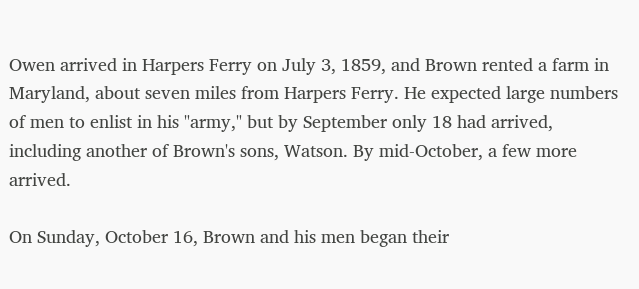Owen arrived in Harpers Ferry on July 3, 1859, and Brown rented a farm in Maryland, about seven miles from Harpers Ferry. He expected large numbers of men to enlist in his "army," but by September only 18 had arrived, including another of Brown's sons, Watson. By mid-October, a few more arrived.

On Sunday, October 16, Brown and his men began their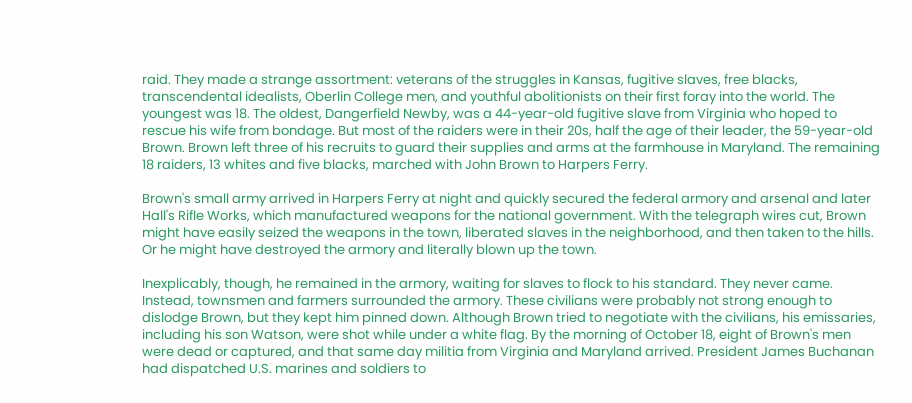raid. They made a strange assortment: veterans of the struggles in Kansas, fugitive slaves, free blacks, transcendental idealists, Oberlin College men, and youthful abolitionists on their first foray into the world. The youngest was 18. The oldest, Dangerfield Newby, was a 44-year-old fugitive slave from Virginia who hoped to rescue his wife from bondage. But most of the raiders were in their 20s, half the age of their leader, the 59-year-old Brown. Brown left three of his recruits to guard their supplies and arms at the farmhouse in Maryland. The remaining 18 raiders, 13 whites and five blacks, marched with John Brown to Harpers Ferry.

Brown's small army arrived in Harpers Ferry at night and quickly secured the federal armory and arsenal and later Hall's Rifle Works, which manufactured weapons for the national government. With the telegraph wires cut, Brown might have easily seized the weapons in the town, liberated slaves in the neighborhood, and then taken to the hills. Or he might have destroyed the armory and literally blown up the town.

Inexplicably, though, he remained in the armory, waiting for slaves to flock to his standard. They never came. Instead, townsmen and farmers surrounded the armory. These civilians were probably not strong enough to dislodge Brown, but they kept him pinned down. Although Brown tried to negotiate with the civilians, his emissaries, including his son Watson, were shot while under a white flag. By the morning of October 18, eight of Brown's men were dead or captured, and that same day militia from Virginia and Maryland arrived. President James Buchanan had dispatched U.S. marines and soldiers to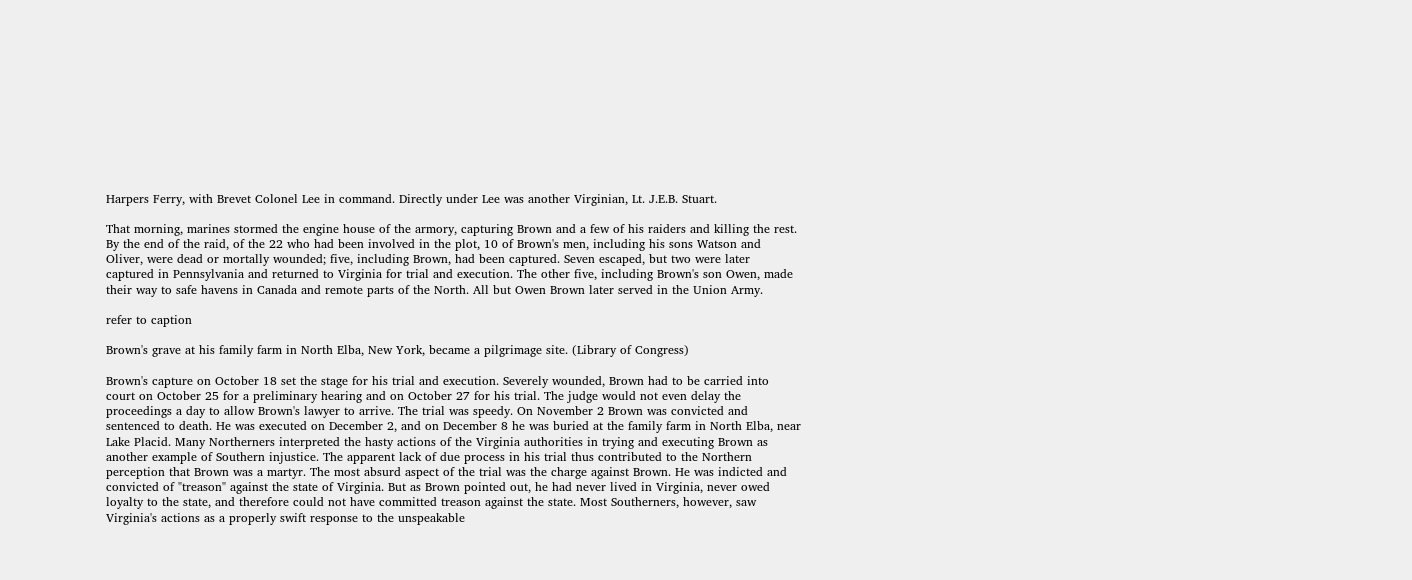Harpers Ferry, with Brevet Colonel Lee in command. Directly under Lee was another Virginian, Lt. J.E.B. Stuart.

That morning, marines stormed the engine house of the armory, capturing Brown and a few of his raiders and killing the rest. By the end of the raid, of the 22 who had been involved in the plot, 10 of Brown's men, including his sons Watson and Oliver, were dead or mortally wounded; five, including Brown, had been captured. Seven escaped, but two were later captured in Pennsylvania and returned to Virginia for trial and execution. The other five, including Brown's son Owen, made their way to safe havens in Canada and remote parts of the North. All but Owen Brown later served in the Union Army.

refer to caption

Brown's grave at his family farm in North Elba, New York, became a pilgrimage site. (Library of Congress)

Brown's capture on October 18 set the stage for his trial and execution. Severely wounded, Brown had to be carried into court on October 25 for a preliminary hearing and on October 27 for his trial. The judge would not even delay the proceedings a day to allow Brown's lawyer to arrive. The trial was speedy. On November 2 Brown was convicted and sentenced to death. He was executed on December 2, and on December 8 he was buried at the family farm in North Elba, near Lake Placid. Many Northerners interpreted the hasty actions of the Virginia authorities in trying and executing Brown as another example of Southern injustice. The apparent lack of due process in his trial thus contributed to the Northern perception that Brown was a martyr. The most absurd aspect of the trial was the charge against Brown. He was indicted and convicted of "treason" against the state of Virginia. But as Brown pointed out, he had never lived in Virginia, never owed loyalty to the state, and therefore could not have committed treason against the state. Most Southerners, however, saw Virginia's actions as a properly swift response to the unspeakable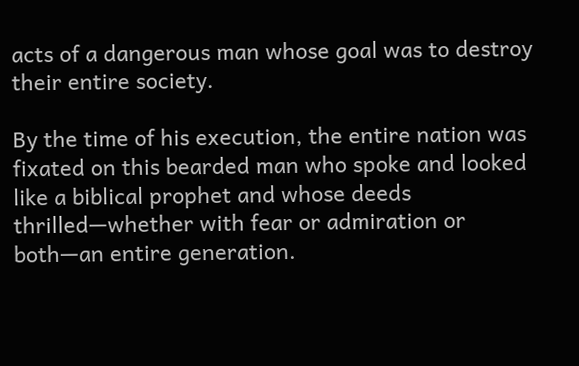acts of a dangerous man whose goal was to destroy their entire society.

By the time of his execution, the entire nation was fixated on this bearded man who spoke and looked like a biblical prophet and whose deeds thrilled—whether with fear or admiration or both—an entire generation.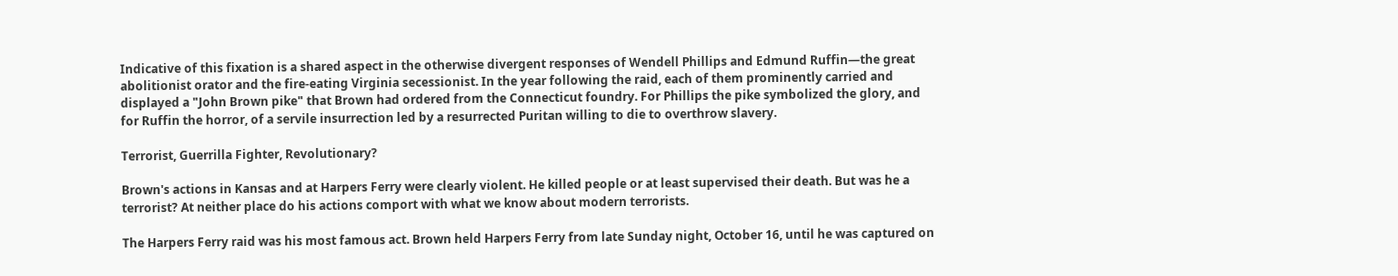Indicative of this fixation is a shared aspect in the otherwise divergent responses of Wendell Phillips and Edmund Ruffin—the great abolitionist orator and the fire-eating Virginia secessionist. In the year following the raid, each of them prominently carried and displayed a "John Brown pike" that Brown had ordered from the Connecticut foundry. For Phillips the pike symbolized the glory, and for Ruffin the horror, of a servile insurrection led by a resurrected Puritan willing to die to overthrow slavery.

Terrorist, Guerrilla Fighter, Revolutionary?

Brown's actions in Kansas and at Harpers Ferry were clearly violent. He killed people or at least supervised their death. But was he a terrorist? At neither place do his actions comport with what we know about modern terrorists.

The Harpers Ferry raid was his most famous act. Brown held Harpers Ferry from late Sunday night, October 16, until he was captured on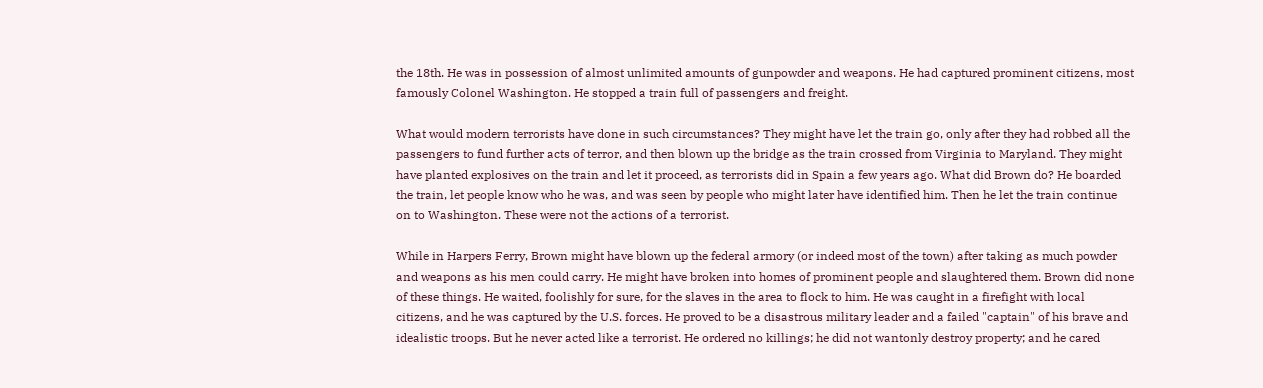the 18th. He was in possession of almost unlimited amounts of gunpowder and weapons. He had captured prominent citizens, most famously Colonel Washington. He stopped a train full of passengers and freight.

What would modern terrorists have done in such circumstances? They might have let the train go, only after they had robbed all the passengers to fund further acts of terror, and then blown up the bridge as the train crossed from Virginia to Maryland. They might have planted explosives on the train and let it proceed, as terrorists did in Spain a few years ago. What did Brown do? He boarded the train, let people know who he was, and was seen by people who might later have identified him. Then he let the train continue on to Washington. These were not the actions of a terrorist.

While in Harpers Ferry, Brown might have blown up the federal armory (or indeed most of the town) after taking as much powder and weapons as his men could carry. He might have broken into homes of prominent people and slaughtered them. Brown did none of these things. He waited, foolishly for sure, for the slaves in the area to flock to him. He was caught in a firefight with local citizens, and he was captured by the U.S. forces. He proved to be a disastrous military leader and a failed "captain" of his brave and idealistic troops. But he never acted like a terrorist. He ordered no killings; he did not wantonly destroy property; and he cared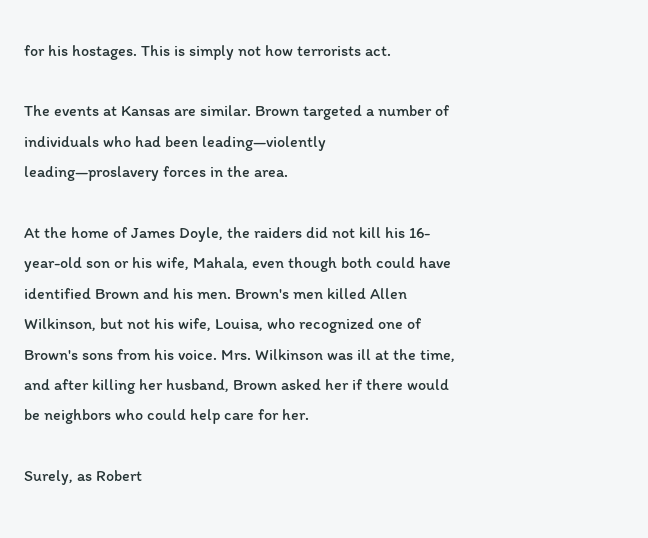for his hostages. This is simply not how terrorists act.

The events at Kansas are similar. Brown targeted a number of individuals who had been leading—violently leading—proslavery forces in the area.

At the home of James Doyle, the raiders did not kill his 16-year-old son or his wife, Mahala, even though both could have identified Brown and his men. Brown's men killed Allen Wilkinson, but not his wife, Louisa, who recognized one of Brown's sons from his voice. Mrs. Wilkinson was ill at the time, and after killing her husband, Brown asked her if there would be neighbors who could help care for her.

Surely, as Robert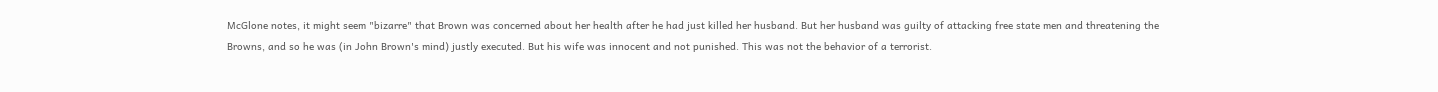McGlone notes, it might seem "bizarre" that Brown was concerned about her health after he had just killed her husband. But her husband was guilty of attacking free state men and threatening the Browns, and so he was (in John Brown's mind) justly executed. But his wife was innocent and not punished. This was not the behavior of a terrorist.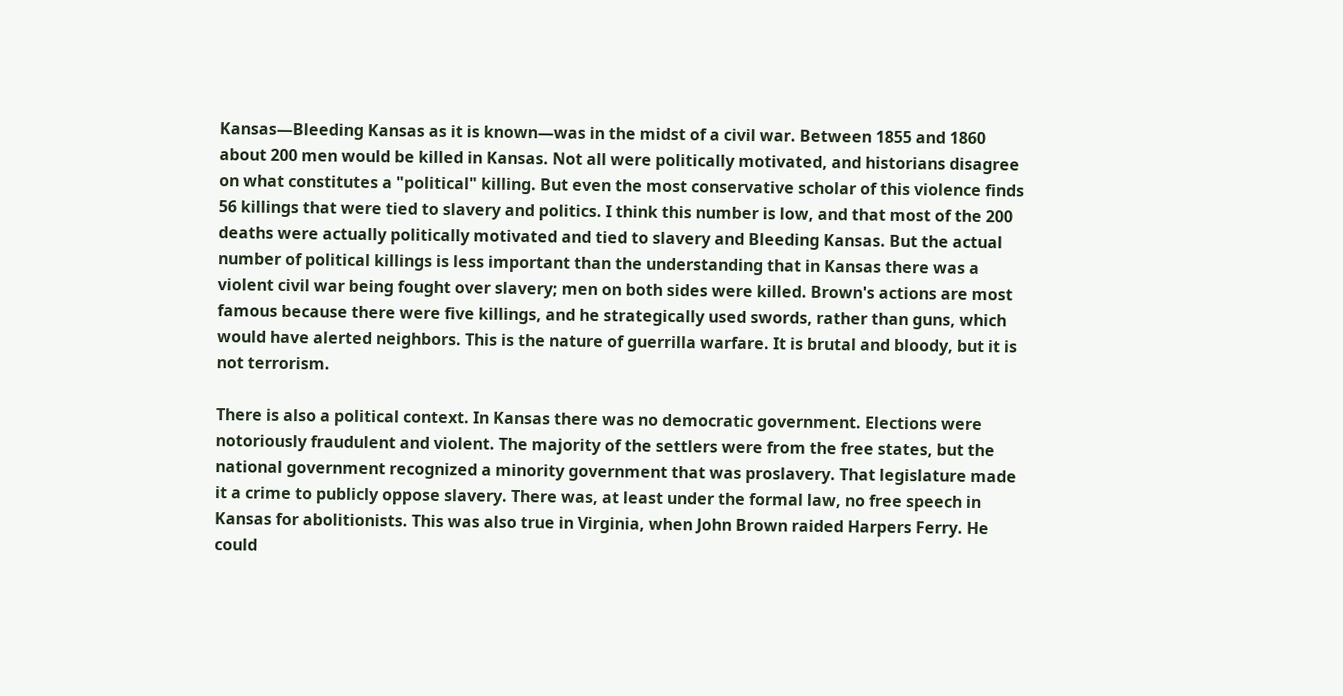Kansas—Bleeding Kansas as it is known—was in the midst of a civil war. Between 1855 and 1860 about 200 men would be killed in Kansas. Not all were politically motivated, and historians disagree on what constitutes a "political" killing. But even the most conservative scholar of this violence finds 56 killings that were tied to slavery and politics. I think this number is low, and that most of the 200 deaths were actually politically motivated and tied to slavery and Bleeding Kansas. But the actual number of political killings is less important than the understanding that in Kansas there was a violent civil war being fought over slavery; men on both sides were killed. Brown's actions are most famous because there were five killings, and he strategically used swords, rather than guns, which would have alerted neighbors. This is the nature of guerrilla warfare. It is brutal and bloody, but it is not terrorism.

There is also a political context. In Kansas there was no democratic government. Elections were notoriously fraudulent and violent. The majority of the settlers were from the free states, but the national government recognized a minority government that was proslavery. That legislature made it a crime to publicly oppose slavery. There was, at least under the formal law, no free speech in Kansas for abolitionists. This was also true in Virginia, when John Brown raided Harpers Ferry. He could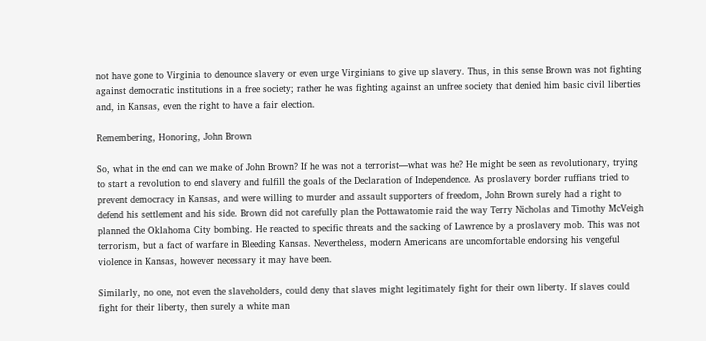not have gone to Virginia to denounce slavery or even urge Virginians to give up slavery. Thus, in this sense Brown was not fighting against democratic institutions in a free society; rather he was fighting against an unfree society that denied him basic civil liberties and, in Kansas, even the right to have a fair election.

Remembering, Honoring, John Brown

So, what in the end can we make of John Brown? If he was not a terrorist—what was he? He might be seen as revolutionary, trying to start a revolution to end slavery and fulfill the goals of the Declaration of Independence. As proslavery border ruffians tried to prevent democracy in Kansas, and were willing to murder and assault supporters of freedom, John Brown surely had a right to defend his settlement and his side. Brown did not carefully plan the Pottawatomie raid the way Terry Nicholas and Timothy McVeigh planned the Oklahoma City bombing. He reacted to specific threats and the sacking of Lawrence by a proslavery mob. This was not terrorism, but a fact of warfare in Bleeding Kansas. Nevertheless, modern Americans are uncomfortable endorsing his vengeful violence in Kansas, however necessary it may have been.

Similarly, no one, not even the slaveholders, could deny that slaves might legitimately fight for their own liberty. If slaves could fight for their liberty, then surely a white man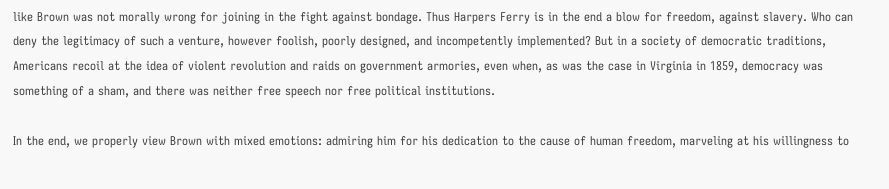like Brown was not morally wrong for joining in the fight against bondage. Thus Harpers Ferry is in the end a blow for freedom, against slavery. Who can deny the legitimacy of such a venture, however foolish, poorly designed, and incompetently implemented? But in a society of democratic traditions, Americans recoil at the idea of violent revolution and raids on government armories, even when, as was the case in Virginia in 1859, democracy was something of a sham, and there was neither free speech nor free political institutions.

In the end, we properly view Brown with mixed emotions: admiring him for his dedication to the cause of human freedom, marveling at his willingness to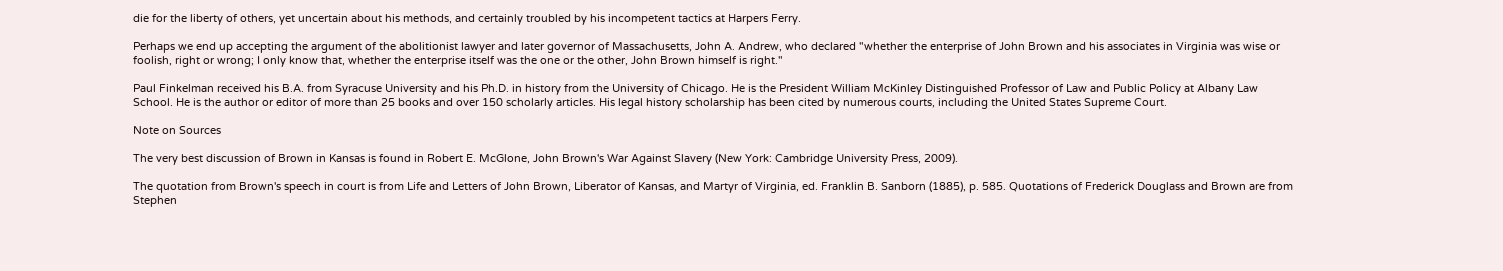die for the liberty of others, yet uncertain about his methods, and certainly troubled by his incompetent tactics at Harpers Ferry.

Perhaps we end up accepting the argument of the abolitionist lawyer and later governor of Massachusetts, John A. Andrew, who declared "whether the enterprise of John Brown and his associates in Virginia was wise or foolish, right or wrong; I only know that, whether the enterprise itself was the one or the other, John Brown himself is right."

Paul Finkelman received his B.A. from Syracuse University and his Ph.D. in history from the University of Chicago. He is the President William McKinley Distinguished Professor of Law and Public Policy at Albany Law School. He is the author or editor of more than 25 books and over 150 scholarly articles. His legal history scholarship has been cited by numerous courts, including the United States Supreme Court.

Note on Sources

The very best discussion of Brown in Kansas is found in Robert E. McGlone, John Brown's War Against Slavery (New York: Cambridge University Press, 2009).

The quotation from Brown's speech in court is from Life and Letters of John Brown, Liberator of Kansas, and Martyr of Virginia, ed. Franklin B. Sanborn (1885), p. 585. Quotations of Frederick Douglass and Brown are from Stephen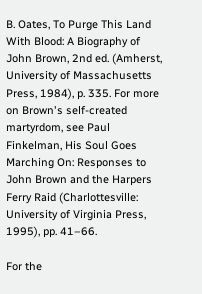B. Oates, To Purge This Land With Blood: A Biography of John Brown, 2nd ed. (Amherst, University of Massachusetts Press, 1984), p. 335. For more on Brown's self-created martyrdom, see Paul Finkelman, His Soul Goes Marching On: Responses to John Brown and the Harpers Ferry Raid (Charlottesville: University of Virginia Press, 1995), pp. 41–66.

For the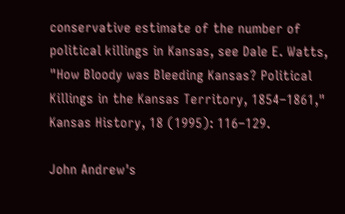conservative estimate of the number of political killings in Kansas, see Dale E. Watts, "How Bloody was Bleeding Kansas? Political Killings in the Kansas Territory, 1854–1861," Kansas History, 18 (1995): 116–129.

John Andrew's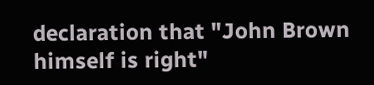declaration that "John Brown himself is right"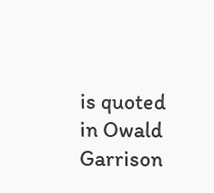is quoted in Owald Garrison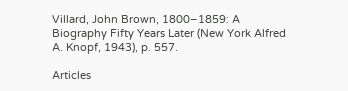Villard, John Brown, 1800–1859: A Biography Fifty Years Later (New York Alfred A. Knopf, 1943), p. 557.

Articles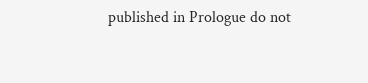published in Prologue do not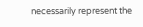necessarily represent the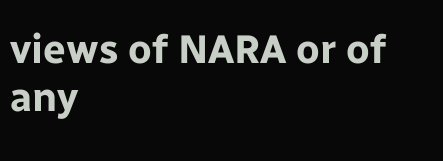views of NARA or of any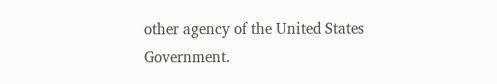other agency of the United States Government.